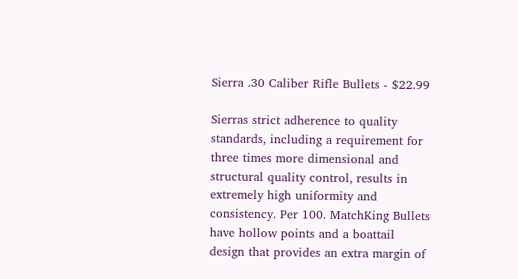Sierra .30 Caliber Rifle Bullets - $22.99

Sierras strict adherence to quality standards, including a requirement for three times more dimensional and structural quality control, results in extremely high uniformity and consistency. Per 100. MatchKing Bullets have hollow points and a boattail design that provides an extra margin of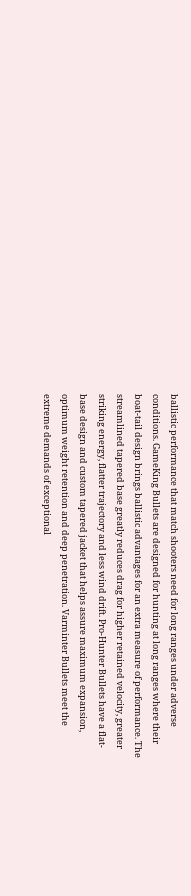ballistic performance that match shooters need for long ranges under adverse conditions. GameKing Bullets are designed for hunting at long ranges where their boat-tail design brings ballistic advantages for an extra measure of performance. The streamlined tapered base greatly reduces drag for higher retained velocity, greater striking energy, flatter trajectory and less wind drift. Pro-Hunter Bullets have a flat-base design and custom tapered jacket that helps assure maximum expansion, optimum weight retention and deep penetration. Varminter Bullets meet the extreme demands of exceptional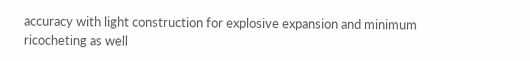accuracy with light construction for explosive expansion and minimum ricocheting as well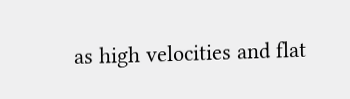as high velocities and flat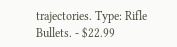trajectories. Type: Rifle Bullets. - $22.99